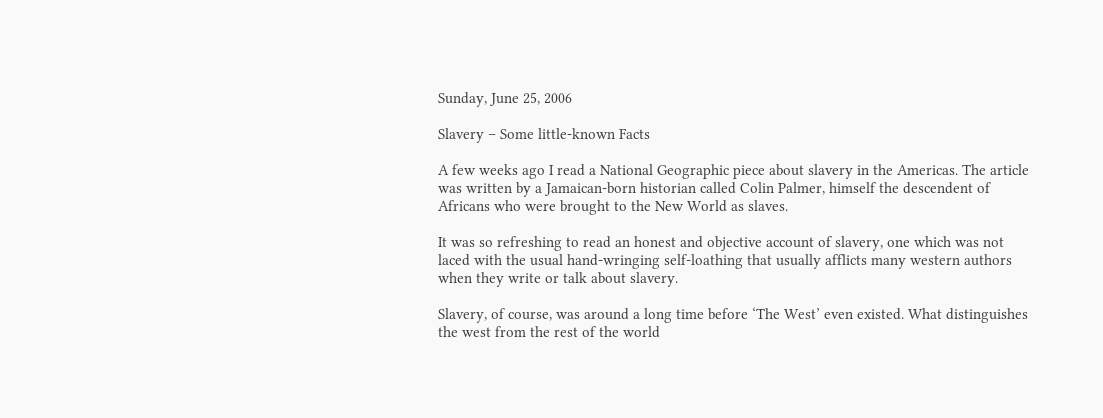Sunday, June 25, 2006

Slavery – Some little-known Facts

A few weeks ago I read a National Geographic piece about slavery in the Americas. The article was written by a Jamaican-born historian called Colin Palmer, himself the descendent of Africans who were brought to the New World as slaves.

It was so refreshing to read an honest and objective account of slavery, one which was not laced with the usual hand-wringing self-loathing that usually afflicts many western authors when they write or talk about slavery.

Slavery, of course, was around a long time before ‘The West’ even existed. What distinguishes the west from the rest of the world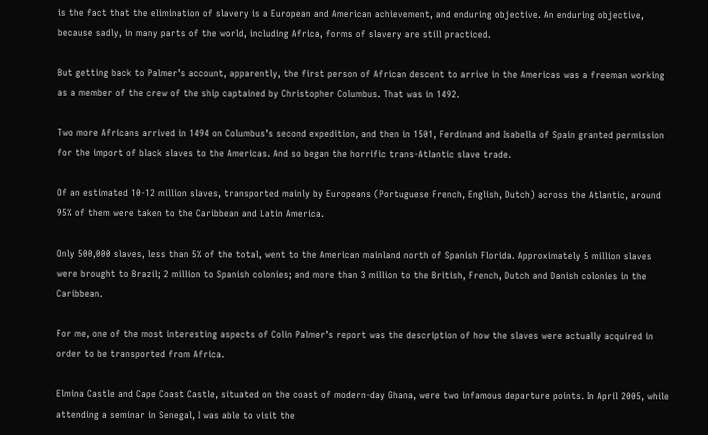is the fact that the elimination of slavery is a European and American achievement, and enduring objective. An enduring objective, because sadly, in many parts of the world, including Africa, forms of slavery are still practiced.

But getting back to Palmer’s account, apparently, the first person of African descent to arrive in the Americas was a freeman working as a member of the crew of the ship captained by Christopher Columbus. That was in 1492.

Two more Africans arrived in 1494 on Columbus’s second expedition, and then in 1501, Ferdinand and Isabella of Spain granted permission for the import of black slaves to the Americas. And so began the horrific trans-Atlantic slave trade.

Of an estimated 10-12 million slaves, transported mainly by Europeans (Portuguese French, English, Dutch) across the Atlantic, around 95% of them were taken to the Caribbean and Latin America.

Only 500,000 slaves, less than 5% of the total, went to the American mainland north of Spanish Florida. Approximately 5 million slaves were brought to Brazil; 2 million to Spanish colonies; and more than 3 million to the British, French, Dutch and Danish colonies in the Caribbean.

For me, one of the most interesting aspects of Colin Palmer’s report was the description of how the slaves were actually acquired in order to be transported from Africa.

Elmina Castle and Cape Coast Castle, situated on the coast of modern-day Ghana, were two infamous departure points. In April 2005, while attending a seminar in Senegal, I was able to visit the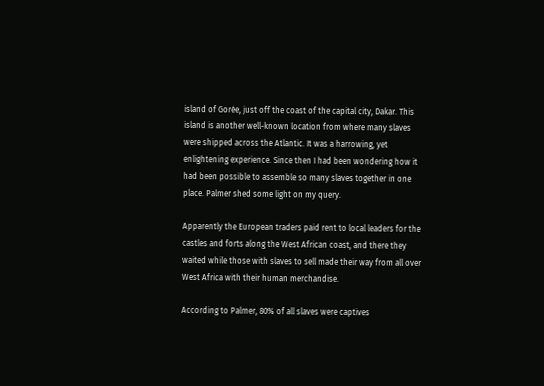island of Gorée, just off the coast of the capital city, Dakar. This island is another well-known location from where many slaves were shipped across the Atlantic. It was a harrowing, yet enlightening experience. Since then I had been wondering how it had been possible to assemble so many slaves together in one place. Palmer shed some light on my query.

Apparently the European traders paid rent to local leaders for the castles and forts along the West African coast, and there they waited while those with slaves to sell made their way from all over West Africa with their human merchandise.

According to Palmer, 80% of all slaves were captives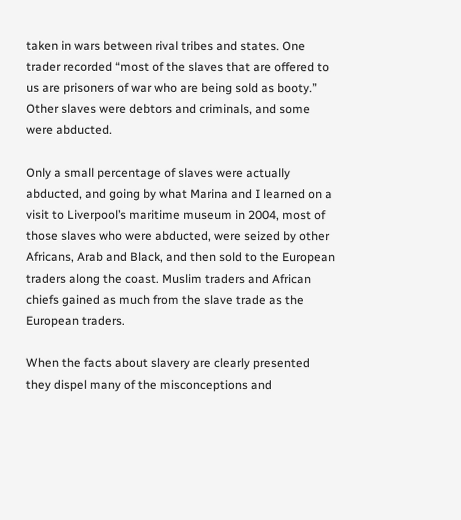taken in wars between rival tribes and states. One trader recorded “most of the slaves that are offered to us are prisoners of war who are being sold as booty.” Other slaves were debtors and criminals, and some were abducted.

Only a small percentage of slaves were actually abducted, and going by what Marina and I learned on a visit to Liverpool’s maritime museum in 2004, most of those slaves who were abducted, were seized by other Africans, Arab and Black, and then sold to the European traders along the coast. Muslim traders and African chiefs gained as much from the slave trade as the European traders.

When the facts about slavery are clearly presented they dispel many of the misconceptions and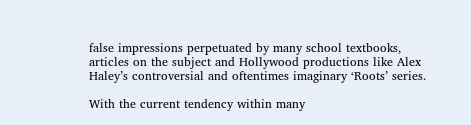false impressions perpetuated by many school textbooks, articles on the subject and Hollywood productions like Alex Haley’s controversial and oftentimes imaginary ‘Roots’ series.

With the current tendency within many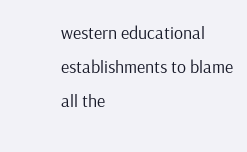western educational establishments to blame all the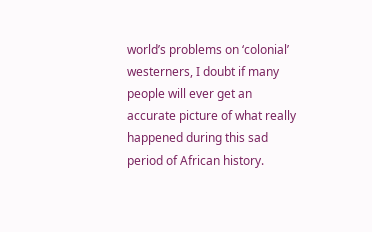world’s problems on ‘colonial’ westerners, I doubt if many people will ever get an accurate picture of what really happened during this sad period of African history.